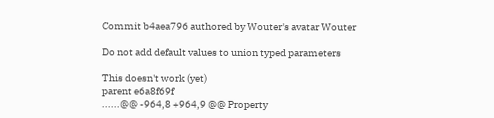Commit b4aea796 authored by Wouter's avatar Wouter

Do not add default values to union typed parameters

This doesn't work (yet)
parent e6a8f69f
......@@ -964,8 +964,9 @@ Property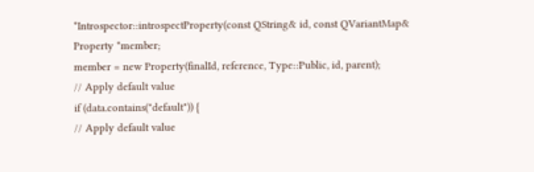*Introspector::introspectProperty(const QString& id, const QVariantMap&
Property *member;
member = new Property(finalId, reference, Type::Public, id, parent);
// Apply default value
if (data.contains("default")) {
// Apply default value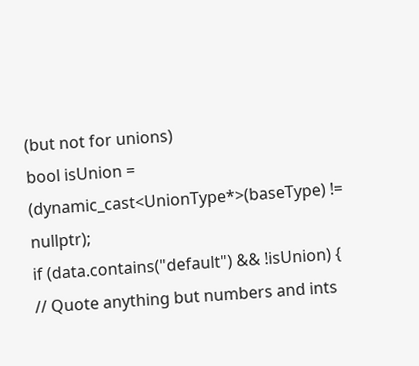(but not for unions)
bool isUnion = (dynamic_cast<UnionType*>(baseType) != nullptr);
if (data.contains("default") && !isUnion) {
// Quote anything but numbers and ints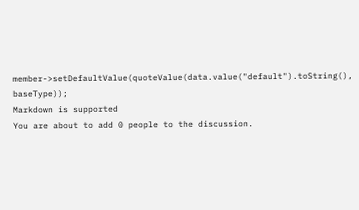member->setDefaultValue(quoteValue(data.value("default").toString(), baseType));
Markdown is supported
You are about to add 0 people to the discussion.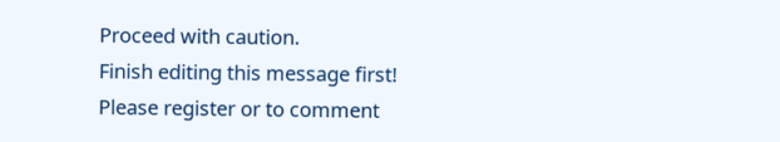Proceed with caution.
Finish editing this message first!
Please register or to comment